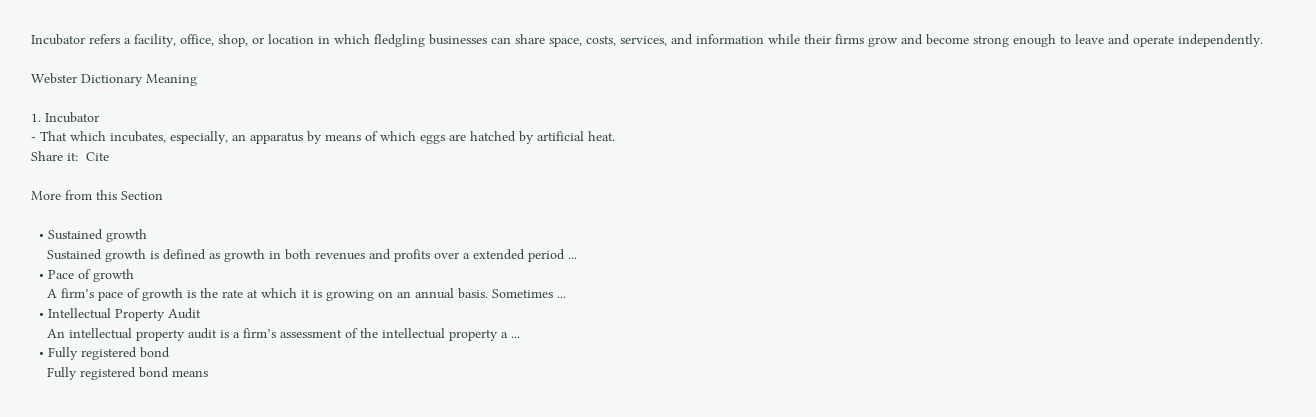Incubator refers a facility, office, shop, or location in which fledgling businesses can share space, costs, services, and information while their firms grow and become strong enough to leave and operate independently.

Webster Dictionary Meaning

1. Incubator
- That which incubates, especially, an apparatus by means of which eggs are hatched by artificial heat.
Share it:  Cite

More from this Section

  • Sustained growth
    Sustained growth is defined as growth in both revenues and profits over a extended period ...
  • Pace of growth
    A firm’s pace of growth is the rate at which it is growing on an annual basis. Sometimes ...
  • Intellectual Property Audit
    An intellectual property audit is a firm’s assessment of the intellectual property a ...
  • Fully registered bond
    Fully registered bond means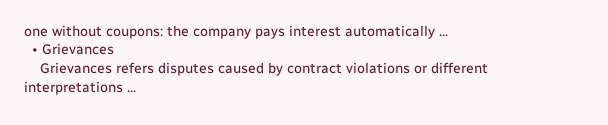one without coupons: the company pays interest automatically ...
  • Grievances
    Grievances refers disputes caused by contract violations or different interpretations ...